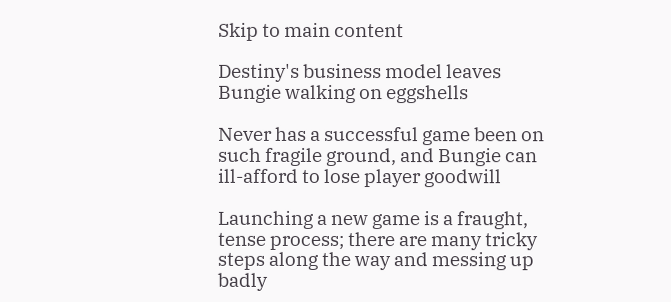Skip to main content

Destiny's business model leaves Bungie walking on eggshells

Never has a successful game been on such fragile ground, and Bungie can ill-afford to lose player goodwill

Launching a new game is a fraught, tense process; there are many tricky steps along the way and messing up badly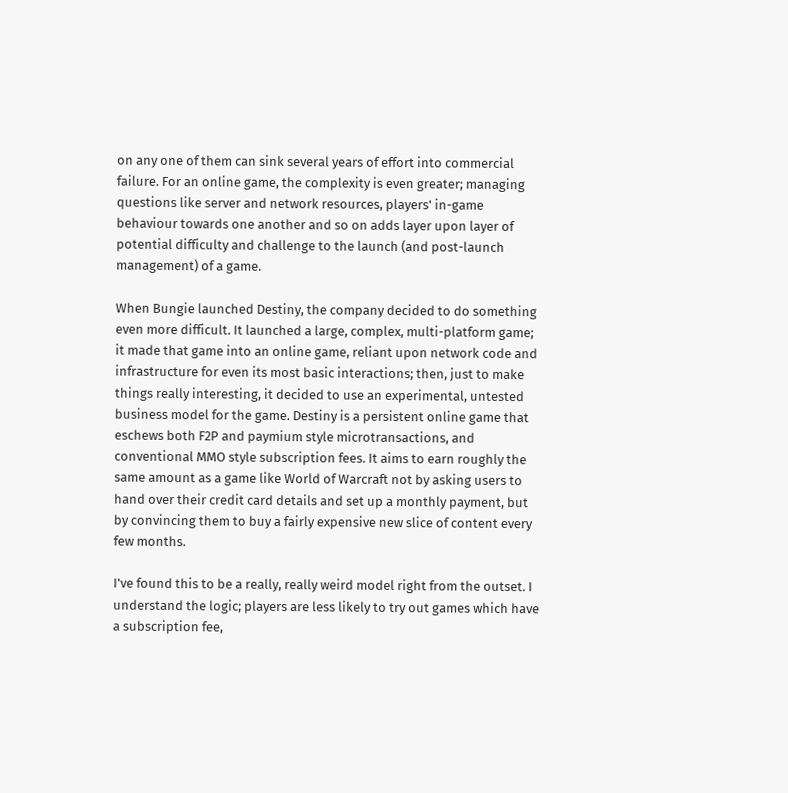on any one of them can sink several years of effort into commercial failure. For an online game, the complexity is even greater; managing questions like server and network resources, players' in-game behaviour towards one another and so on adds layer upon layer of potential difficulty and challenge to the launch (and post-launch management) of a game.

When Bungie launched Destiny, the company decided to do something even more difficult. It launched a large, complex, multi-platform game; it made that game into an online game, reliant upon network code and infrastructure for even its most basic interactions; then, just to make things really interesting, it decided to use an experimental, untested business model for the game. Destiny is a persistent online game that eschews both F2P and paymium style microtransactions, and conventional MMO style subscription fees. It aims to earn roughly the same amount as a game like World of Warcraft not by asking users to hand over their credit card details and set up a monthly payment, but by convincing them to buy a fairly expensive new slice of content every few months.

I've found this to be a really, really weird model right from the outset. I understand the logic; players are less likely to try out games which have a subscription fee,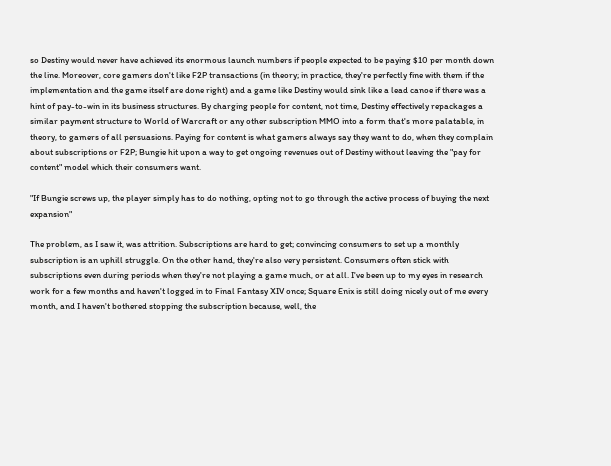so Destiny would never have achieved its enormous launch numbers if people expected to be paying $10 per month down the line. Moreover, core gamers don't like F2P transactions (in theory; in practice, they're perfectly fine with them if the implementation and the game itself are done right) and a game like Destiny would sink like a lead canoe if there was a hint of pay-to-win in its business structures. By charging people for content, not time, Destiny effectively repackages a similar payment structure to World of Warcraft or any other subscription MMO into a form that's more palatable, in theory, to gamers of all persuasions. Paying for content is what gamers always say they want to do, when they complain about subscriptions or F2P; Bungie hit upon a way to get ongoing revenues out of Destiny without leaving the "pay for content" model which their consumers want.

"If Bungie screws up, the player simply has to do nothing, opting not to go through the active process of buying the next expansion"

The problem, as I saw it, was attrition. Subscriptions are hard to get; convincing consumers to set up a monthly subscription is an uphill struggle. On the other hand, they're also very persistent. Consumers often stick with subscriptions even during periods when they're not playing a game much, or at all. I've been up to my eyes in research work for a few months and haven't logged in to Final Fantasy XIV once; Square Enix is still doing nicely out of me every month, and I haven't bothered stopping the subscription because, well, the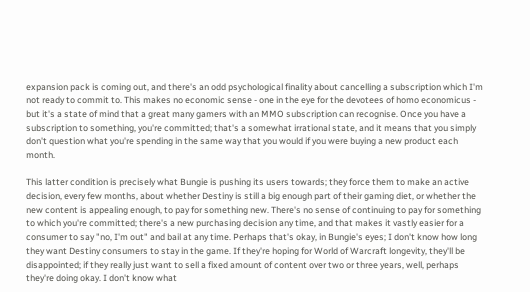expansion pack is coming out, and there's an odd psychological finality about cancelling a subscription which I'm not ready to commit to. This makes no economic sense - one in the eye for the devotees of homo economicus - but it's a state of mind that a great many gamers with an MMO subscription can recognise. Once you have a subscription to something, you're committed; that's a somewhat irrational state, and it means that you simply don't question what you're spending in the same way that you would if you were buying a new product each month.

This latter condition is precisely what Bungie is pushing its users towards; they force them to make an active decision, every few months, about whether Destiny is still a big enough part of their gaming diet, or whether the new content is appealing enough, to pay for something new. There's no sense of continuing to pay for something to which you're committed; there's a new purchasing decision any time, and that makes it vastly easier for a consumer to say "no, I'm out" and bail at any time. Perhaps that's okay, in Bungie's eyes; I don't know how long they want Destiny consumers to stay in the game. If they're hoping for World of Warcraft longevity, they'll be disappointed; if they really just want to sell a fixed amount of content over two or three years, well, perhaps they're doing okay. I don't know what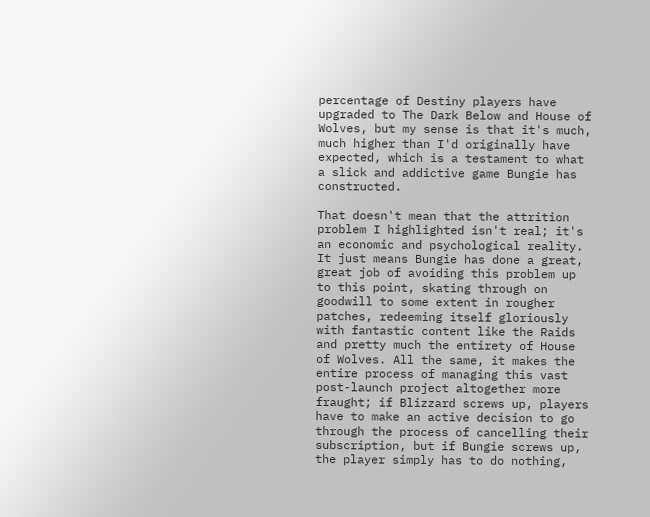percentage of Destiny players have upgraded to The Dark Below and House of Wolves, but my sense is that it's much, much higher than I'd originally have expected, which is a testament to what a slick and addictive game Bungie has constructed.

That doesn't mean that the attrition problem I highlighted isn't real; it's an economic and psychological reality. It just means Bungie has done a great, great job of avoiding this problem up to this point, skating through on goodwill to some extent in rougher patches, redeeming itself gloriously with fantastic content like the Raids and pretty much the entirety of House of Wolves. All the same, it makes the entire process of managing this vast post-launch project altogether more fraught; if Blizzard screws up, players have to make an active decision to go through the process of cancelling their subscription, but if Bungie screws up, the player simply has to do nothing,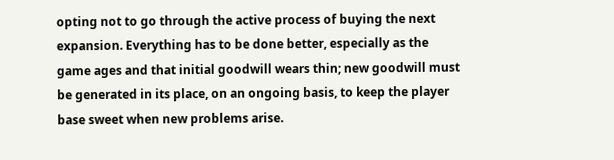opting not to go through the active process of buying the next expansion. Everything has to be done better, especially as the game ages and that initial goodwill wears thin; new goodwill must be generated in its place, on an ongoing basis, to keep the player base sweet when new problems arise.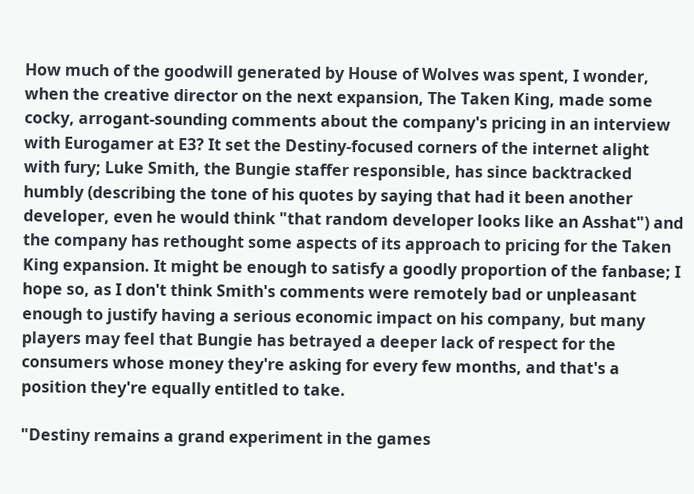How much of the goodwill generated by House of Wolves was spent, I wonder, when the creative director on the next expansion, The Taken King, made some cocky, arrogant-sounding comments about the company's pricing in an interview with Eurogamer at E3? It set the Destiny-focused corners of the internet alight with fury; Luke Smith, the Bungie staffer responsible, has since backtracked humbly (describing the tone of his quotes by saying that had it been another developer, even he would think "that random developer looks like an Asshat") and the company has rethought some aspects of its approach to pricing for the Taken King expansion. It might be enough to satisfy a goodly proportion of the fanbase; I hope so, as I don't think Smith's comments were remotely bad or unpleasant enough to justify having a serious economic impact on his company, but many players may feel that Bungie has betrayed a deeper lack of respect for the consumers whose money they're asking for every few months, and that's a position they're equally entitled to take.

"Destiny remains a grand experiment in the games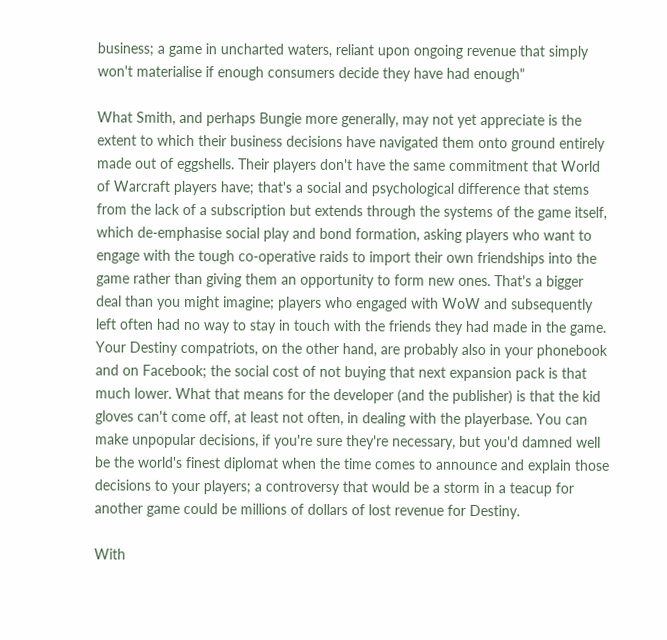business; a game in uncharted waters, reliant upon ongoing revenue that simply won't materialise if enough consumers decide they have had enough"

What Smith, and perhaps Bungie more generally, may not yet appreciate is the extent to which their business decisions have navigated them onto ground entirely made out of eggshells. Their players don't have the same commitment that World of Warcraft players have; that's a social and psychological difference that stems from the lack of a subscription but extends through the systems of the game itself, which de-emphasise social play and bond formation, asking players who want to engage with the tough co-operative raids to import their own friendships into the game rather than giving them an opportunity to form new ones. That's a bigger deal than you might imagine; players who engaged with WoW and subsequently left often had no way to stay in touch with the friends they had made in the game. Your Destiny compatriots, on the other hand, are probably also in your phonebook and on Facebook; the social cost of not buying that next expansion pack is that much lower. What that means for the developer (and the publisher) is that the kid gloves can't come off, at least not often, in dealing with the playerbase. You can make unpopular decisions, if you're sure they're necessary, but you'd damned well be the world's finest diplomat when the time comes to announce and explain those decisions to your players; a controversy that would be a storm in a teacup for another game could be millions of dollars of lost revenue for Destiny.

With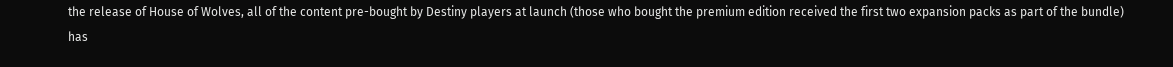the release of House of Wolves, all of the content pre-bought by Destiny players at launch (those who bought the premium edition received the first two expansion packs as part of the bundle) has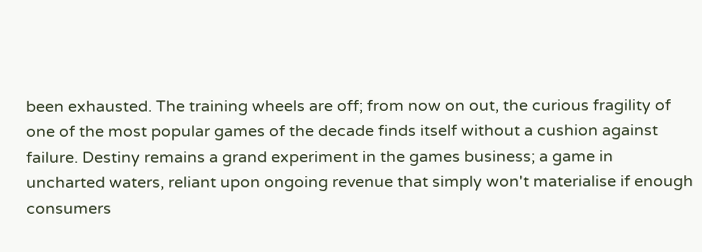been exhausted. The training wheels are off; from now on out, the curious fragility of one of the most popular games of the decade finds itself without a cushion against failure. Destiny remains a grand experiment in the games business; a game in uncharted waters, reliant upon ongoing revenue that simply won't materialise if enough consumers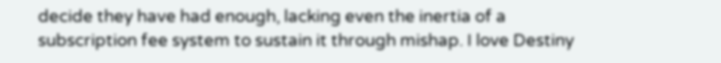decide they have had enough, lacking even the inertia of a subscription fee system to sustain it through mishap. I love Destiny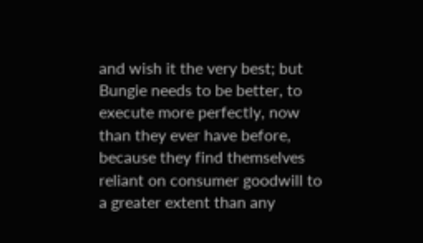and wish it the very best; but Bungie needs to be better, to execute more perfectly, now than they ever have before, because they find themselves reliant on consumer goodwill to a greater extent than any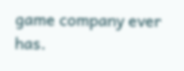game company ever has.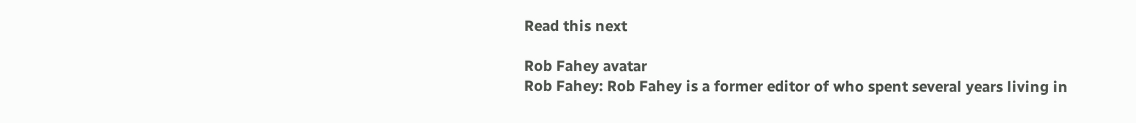Read this next

Rob Fahey avatar
Rob Fahey: Rob Fahey is a former editor of who spent several years living in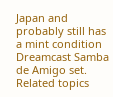Japan and probably still has a mint condition Dreamcast Samba de Amigo set.
Related topics